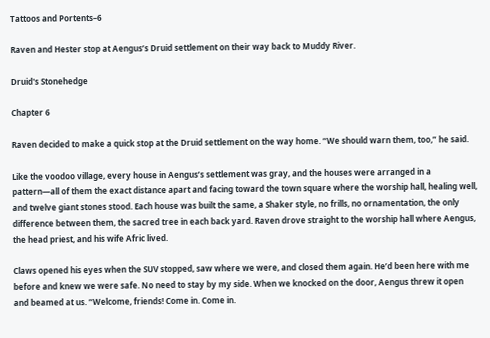Tattoos and Portents–6

Raven and Hester stop at Aengus’s Druid settlement on their way back to Muddy River.

Druid's Stonehedge

Chapter 6

Raven decided to make a quick stop at the Druid settlement on the way home. “We should warn them, too,” he said.

Like the voodoo village, every house in Aengus’s settlement was gray, and the houses were arranged in a pattern—all of them the exact distance apart and facing toward the town square where the worship hall, healing well, and twelve giant stones stood. Each house was built the same, a Shaker style, no frills, no ornamentation, the only difference between them, the sacred tree in each back yard. Raven drove straight to the worship hall where Aengus, the head priest, and his wife Afric lived.

Claws opened his eyes when the SUV stopped, saw where we were, and closed them again. He’d been here with me before and knew we were safe. No need to stay by my side. When we knocked on the door, Aengus threw it open and beamed at us. “Welcome, friends! Come in. Come in.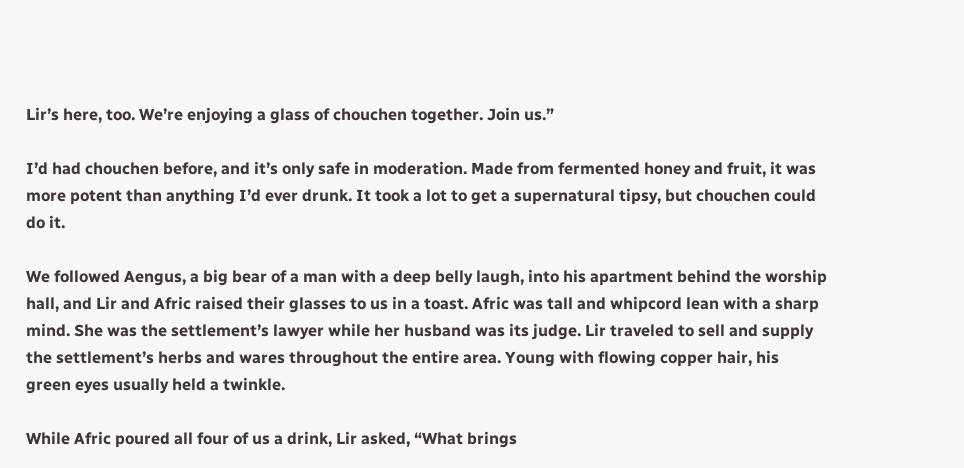Lir’s here, too. We’re enjoying a glass of chouchen together. Join us.”

I’d had chouchen before, and it’s only safe in moderation. Made from fermented honey and fruit, it was more potent than anything I’d ever drunk. It took a lot to get a supernatural tipsy, but chouchen could do it.

We followed Aengus, a big bear of a man with a deep belly laugh, into his apartment behind the worship hall, and Lir and Afric raised their glasses to us in a toast. Afric was tall and whipcord lean with a sharp mind. She was the settlement’s lawyer while her husband was its judge. Lir traveled to sell and supply the settlement’s herbs and wares throughout the entire area. Young with flowing copper hair, his green eyes usually held a twinkle.

While Afric poured all four of us a drink, Lir asked, “What brings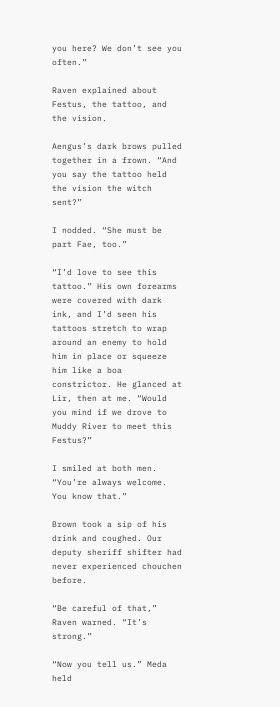you here? We don’t see you often.”

Raven explained about Festus, the tattoo, and the vision.

Aengus’s dark brows pulled together in a frown. “And you say the tattoo held the vision the witch sent?”

I nodded. “She must be part Fae, too.”

“I’d love to see this tattoo.” His own forearms were covered with dark ink, and I’d seen his tattoos stretch to wrap around an enemy to hold him in place or squeeze him like a boa constrictor. He glanced at Lir, then at me. “Would you mind if we drove to Muddy River to meet this Festus?”

I smiled at both men. “You’re always welcome. You know that.”

Brown took a sip of his drink and coughed. Our deputy sheriff shifter had never experienced chouchen before.

“Be careful of that,” Raven warned. “It’s strong.”

“Now you tell us.” Meda held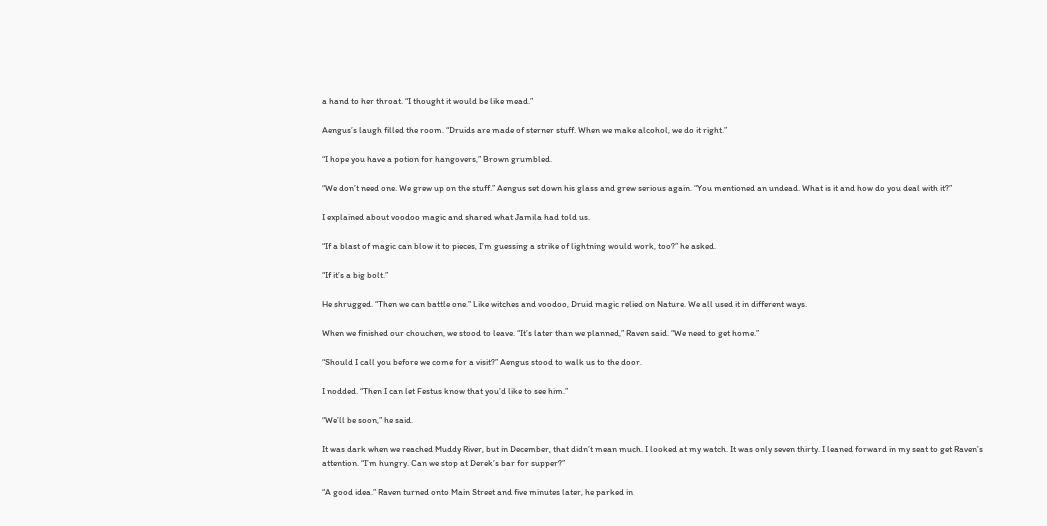a hand to her throat. “I thought it would be like mead.”

Aengus’s laugh filled the room. “Druids are made of sterner stuff. When we make alcohol, we do it right.”

“I hope you have a potion for hangovers,” Brown grumbled.

“We don’t need one. We grew up on the stuff.” Aengus set down his glass and grew serious again. “You mentioned an undead. What is it and how do you deal with it?”

I explained about voodoo magic and shared what Jamila had told us.

“If a blast of magic can blow it to pieces, I’m guessing a strike of lightning would work, too?” he asked.

“If it’s a big bolt.”

He shrugged. “Then we can battle one.” Like witches and voodoo, Druid magic relied on Nature. We all used it in different ways.

When we finished our chouchen, we stood to leave. “It’s later than we planned,” Raven said. “We need to get home.”

“Should I call you before we come for a visit?” Aengus stood to walk us to the door.

I nodded. “Then I can let Festus know that you’d like to see him.”

“We’ll be soon,” he said.

It was dark when we reached Muddy River, but in December, that didn’t mean much. I looked at my watch. It was only seven thirty. I leaned forward in my seat to get Raven’s attention. “I’m hungry. Can we stop at Derek’s bar for supper?”

“A good idea.” Raven turned onto Main Street and five minutes later, he parked in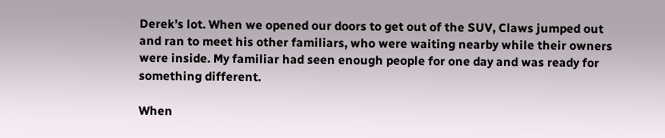Derek’s lot. When we opened our doors to get out of the SUV, Claws jumped out and ran to meet his other familiars, who were waiting nearby while their owners were inside. My familiar had seen enough people for one day and was ready for something different.

When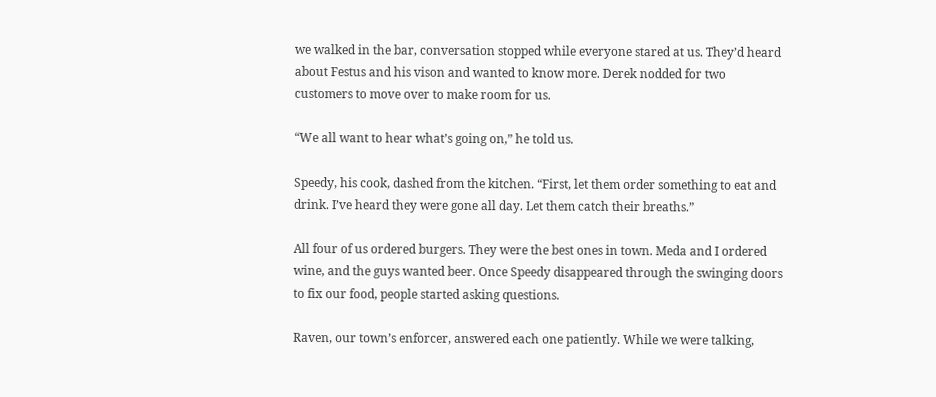we walked in the bar, conversation stopped while everyone stared at us. They’d heard about Festus and his vison and wanted to know more. Derek nodded for two customers to move over to make room for us.

“We all want to hear what’s going on,” he told us.

Speedy, his cook, dashed from the kitchen. “First, let them order something to eat and drink. I’ve heard they were gone all day. Let them catch their breaths.”

All four of us ordered burgers. They were the best ones in town. Meda and I ordered wine, and the guys wanted beer. Once Speedy disappeared through the swinging doors to fix our food, people started asking questions.

Raven, our town’s enforcer, answered each one patiently. While we were talking,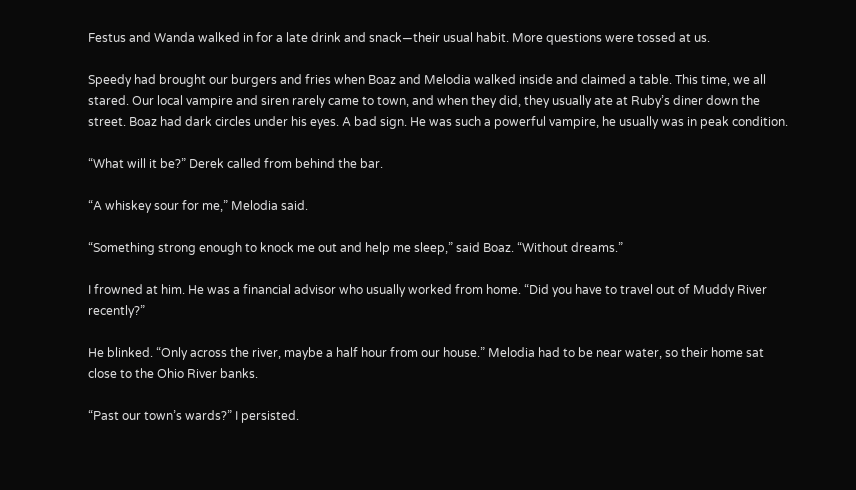Festus and Wanda walked in for a late drink and snack—their usual habit. More questions were tossed at us.

Speedy had brought our burgers and fries when Boaz and Melodia walked inside and claimed a table. This time, we all stared. Our local vampire and siren rarely came to town, and when they did, they usually ate at Ruby’s diner down the street. Boaz had dark circles under his eyes. A bad sign. He was such a powerful vampire, he usually was in peak condition.

“What will it be?” Derek called from behind the bar.

“A whiskey sour for me,” Melodia said.

“Something strong enough to knock me out and help me sleep,” said Boaz. “Without dreams.”

I frowned at him. He was a financial advisor who usually worked from home. “Did you have to travel out of Muddy River recently?”

He blinked. “Only across the river, maybe a half hour from our house.” Melodia had to be near water, so their home sat close to the Ohio River banks.

“Past our town’s wards?” I persisted.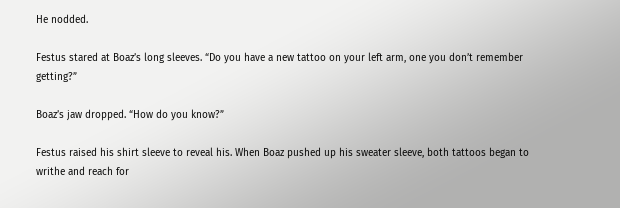He nodded.

Festus stared at Boaz’s long sleeves. “Do you have a new tattoo on your left arm, one you don’t remember getting?”

Boaz’s jaw dropped. “How do you know?”

Festus raised his shirt sleeve to reveal his. When Boaz pushed up his sweater sleeve, both tattoos began to writhe and reach for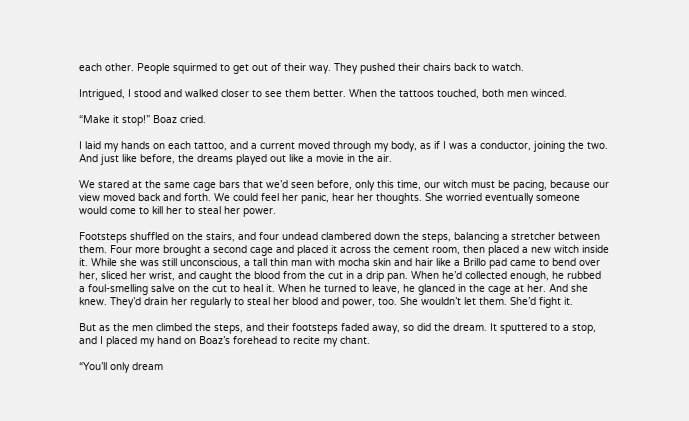each other. People squirmed to get out of their way. They pushed their chairs back to watch.

Intrigued, I stood and walked closer to see them better. When the tattoos touched, both men winced.

“Make it stop!” Boaz cried.

I laid my hands on each tattoo, and a current moved through my body, as if I was a conductor, joining the two. And just like before, the dreams played out like a movie in the air.

We stared at the same cage bars that we’d seen before, only this time, our witch must be pacing, because our view moved back and forth. We could feel her panic, hear her thoughts. She worried eventually someone would come to kill her to steal her power.

Footsteps shuffled on the stairs, and four undead clambered down the steps, balancing a stretcher between them. Four more brought a second cage and placed it across the cement room, then placed a new witch inside it. While she was still unconscious, a tall thin man with mocha skin and hair like a Brillo pad came to bend over her, sliced her wrist, and caught the blood from the cut in a drip pan. When he’d collected enough, he rubbed a foul-smelling salve on the cut to heal it. When he turned to leave, he glanced in the cage at her. And she knew. They’d drain her regularly to steal her blood and power, too. She wouldn’t let them. She’d fight it.

But as the men climbed the steps, and their footsteps faded away, so did the dream. It sputtered to a stop, and I placed my hand on Boaz’s forehead to recite my chant.

“You’ll only dream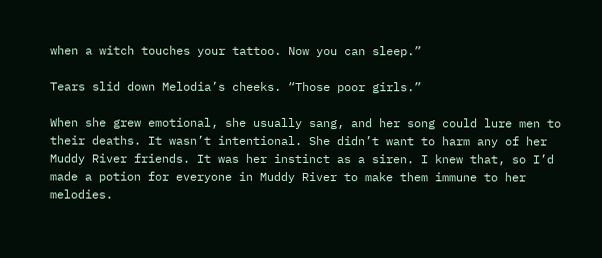when a witch touches your tattoo. Now you can sleep.”

Tears slid down Melodia’s cheeks. “Those poor girls.”

When she grew emotional, she usually sang, and her song could lure men to their deaths. It wasn’t intentional. She didn’t want to harm any of her Muddy River friends. It was her instinct as a siren. I knew that, so I’d made a potion for everyone in Muddy River to make them immune to her melodies.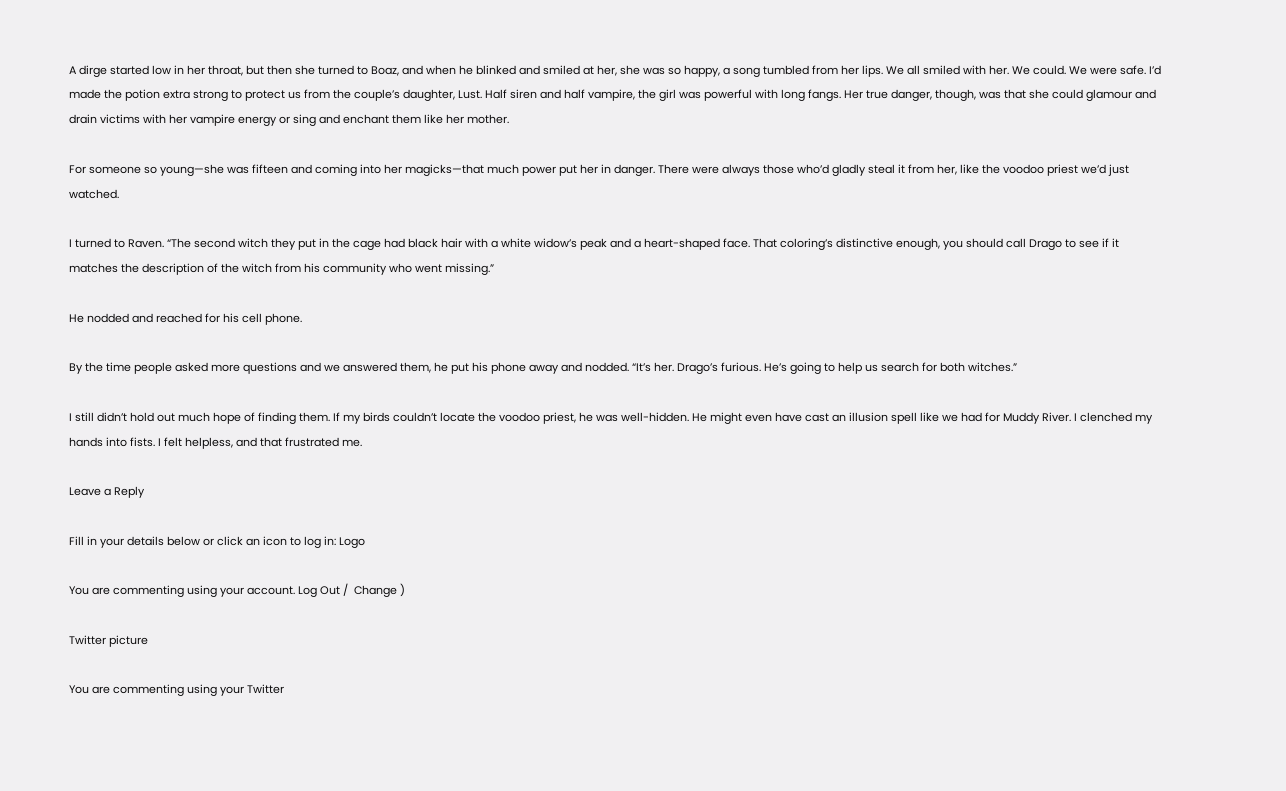A dirge started low in her throat, but then she turned to Boaz, and when he blinked and smiled at her, she was so happy, a song tumbled from her lips. We all smiled with her. We could. We were safe. I’d made the potion extra strong to protect us from the couple’s daughter, Lust. Half siren and half vampire, the girl was powerful with long fangs. Her true danger, though, was that she could glamour and drain victims with her vampire energy or sing and enchant them like her mother.

For someone so young—she was fifteen and coming into her magicks—that much power put her in danger. There were always those who’d gladly steal it from her, like the voodoo priest we’d just watched.

I turned to Raven. “The second witch they put in the cage had black hair with a white widow’s peak and a heart-shaped face. That coloring’s distinctive enough, you should call Drago to see if it matches the description of the witch from his community who went missing.”

He nodded and reached for his cell phone.

By the time people asked more questions and we answered them, he put his phone away and nodded. “It’s her. Drago’s furious. He’s going to help us search for both witches.”

I still didn’t hold out much hope of finding them. If my birds couldn’t locate the voodoo priest, he was well-hidden. He might even have cast an illusion spell like we had for Muddy River. I clenched my hands into fists. I felt helpless, and that frustrated me.

Leave a Reply

Fill in your details below or click an icon to log in: Logo

You are commenting using your account. Log Out /  Change )

Twitter picture

You are commenting using your Twitter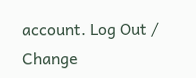account. Log Out /  Change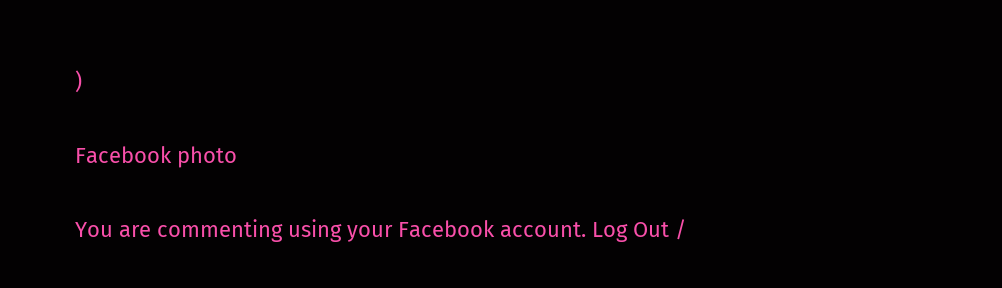)

Facebook photo

You are commenting using your Facebook account. Log Out /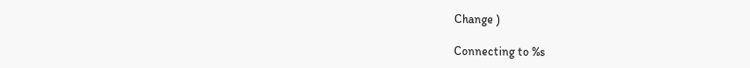Change )

Connecting to %s